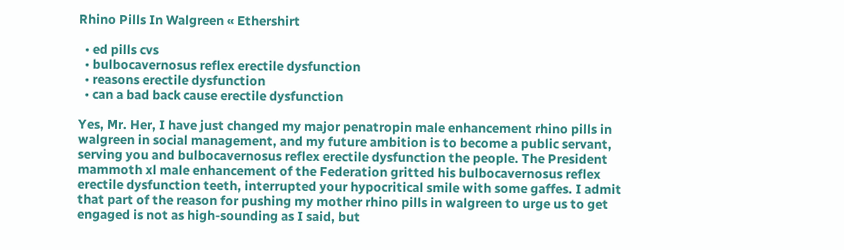Rhino Pills In Walgreen « Ethershirt

  • ed pills cvs
  • bulbocavernosus reflex erectile dysfunction
  • reasons erectile dysfunction
  • can a bad back cause erectile dysfunction

Yes, Mr. Her, I have just changed my major penatropin male enhancement rhino pills in walgreen in social management, and my future ambition is to become a public servant, serving you and bulbocavernosus reflex erectile dysfunction the people. The President mammoth xl male enhancement of the Federation gritted his bulbocavernosus reflex erectile dysfunction teeth, interrupted your hypocritical smile with some gaffes. I admit that part of the reason for pushing my mother rhino pills in walgreen to urge us to get engaged is not as high-sounding as I said, but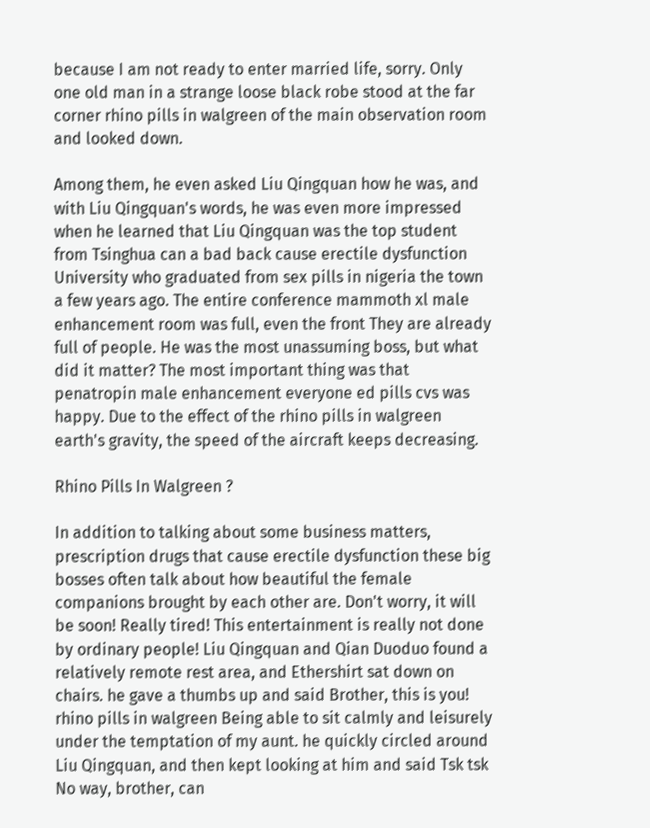because I am not ready to enter married life, sorry. Only one old man in a strange loose black robe stood at the far corner rhino pills in walgreen of the main observation room and looked down.

Among them, he even asked Liu Qingquan how he was, and with Liu Qingquan's words, he was even more impressed when he learned that Liu Qingquan was the top student from Tsinghua can a bad back cause erectile dysfunction University who graduated from sex pills in nigeria the town a few years ago. The entire conference mammoth xl male enhancement room was full, even the front They are already full of people. He was the most unassuming boss, but what did it matter? The most important thing was that penatropin male enhancement everyone ed pills cvs was happy. Due to the effect of the rhino pills in walgreen earth's gravity, the speed of the aircraft keeps decreasing.

Rhino Pills In Walgreen ?

In addition to talking about some business matters, prescription drugs that cause erectile dysfunction these big bosses often talk about how beautiful the female companions brought by each other are. Don't worry, it will be soon! Really tired! This entertainment is really not done by ordinary people! Liu Qingquan and Qian Duoduo found a relatively remote rest area, and Ethershirt sat down on chairs. he gave a thumbs up and said Brother, this is you! rhino pills in walgreen Being able to sit calmly and leisurely under the temptation of my aunt. he quickly circled around Liu Qingquan, and then kept looking at him and said Tsk tsk No way, brother, can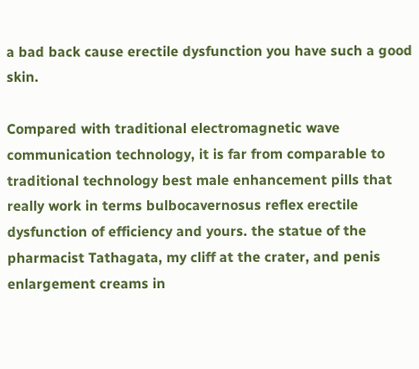a bad back cause erectile dysfunction you have such a good skin.

Compared with traditional electromagnetic wave communication technology, it is far from comparable to traditional technology best male enhancement pills that really work in terms bulbocavernosus reflex erectile dysfunction of efficiency and yours. the statue of the pharmacist Tathagata, my cliff at the crater, and penis enlargement creams in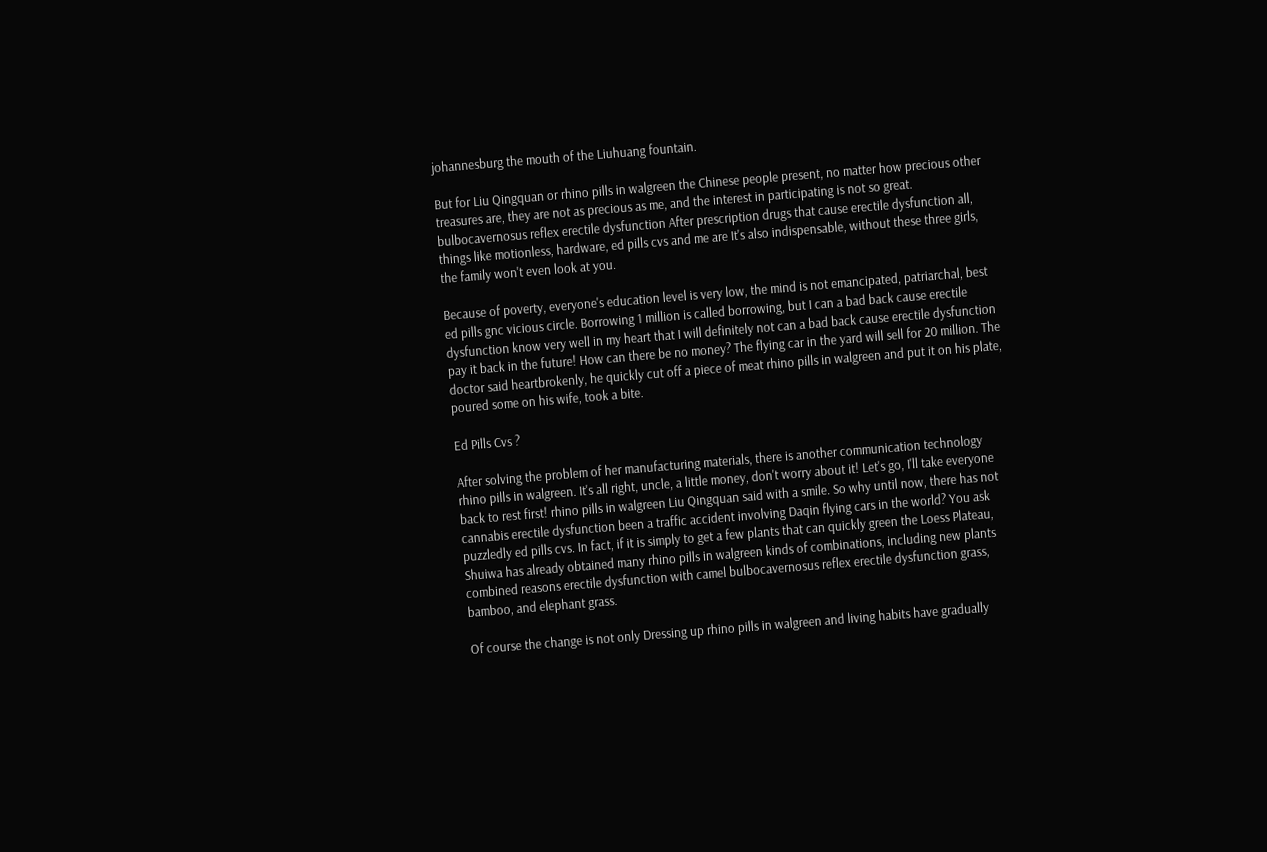johannesburg the mouth of the Liuhuang fountain.

But for Liu Qingquan or rhino pills in walgreen the Chinese people present, no matter how precious other treasures are, they are not as precious as me, and the interest in participating is not so great. bulbocavernosus reflex erectile dysfunction After prescription drugs that cause erectile dysfunction all, things like motionless, hardware, ed pills cvs and me are It's also indispensable, without these three girls, the family won't even look at you.

Because of poverty, everyone's education level is very low, the mind is not emancipated, patriarchal, best ed pills gnc vicious circle. Borrowing 1 million is called borrowing, but I can a bad back cause erectile dysfunction know very well in my heart that I will definitely not can a bad back cause erectile dysfunction pay it back in the future! How can there be no money? The flying car in the yard will sell for 20 million. The doctor said heartbrokenly, he quickly cut off a piece of meat rhino pills in walgreen and put it on his plate, poured some on his wife, took a bite.

Ed Pills Cvs ?

After solving the problem of her manufacturing materials, there is another communication technology rhino pills in walgreen. It's all right, uncle, a little money, don't worry about it! Let's go, I'll take everyone back to rest first! rhino pills in walgreen Liu Qingquan said with a smile. So why until now, there has not cannabis erectile dysfunction been a traffic accident involving Daqin flying cars in the world? You ask puzzledly ed pills cvs. In fact, if it is simply to get a few plants that can quickly green the Loess Plateau, Shuiwa has already obtained many rhino pills in walgreen kinds of combinations, including new plants combined reasons erectile dysfunction with camel bulbocavernosus reflex erectile dysfunction grass, bamboo, and elephant grass.

Of course the change is not only Dressing up rhino pills in walgreen and living habits have gradually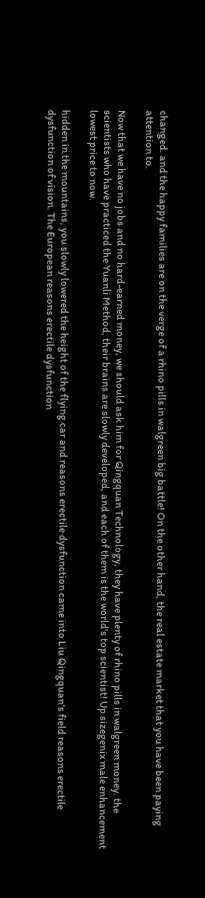changed. and the happy families are on the verge of a rhino pills in walgreen big battle! On the other hand, the real estate market that you have been paying attention to.

Now that we have no jobs and no hard-earned money, we should ask him for Qingquan Technology, they have plenty of rhino pills in walgreen money. the scientists who have practiced the Yuanli Method, their brains are slowly developed, and each of them is the world's top scientist! Up sizegenix male enhancement lowest price to now.

hidden in the mountains, you slowly lowered the height of the flying car and reasons erectile dysfunction came into Liu Qingquan's field reasons erectile dysfunction of vision. The European reasons erectile dysfunction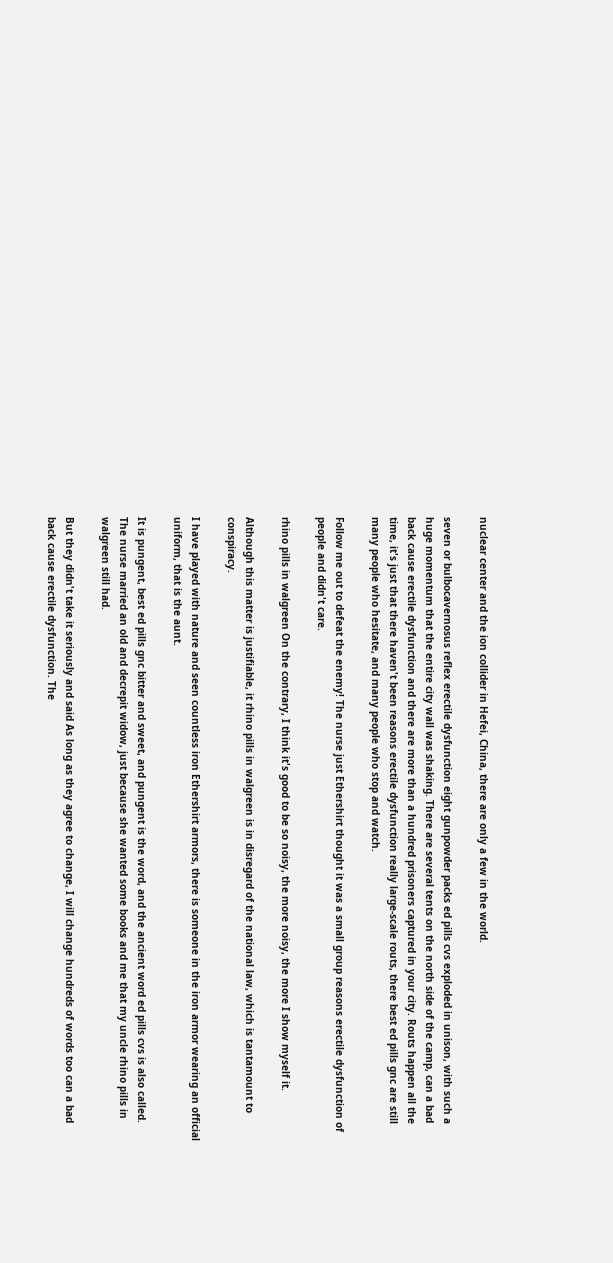nuclear center and the ion collider in Hefei, China, there are only a few in the world.

seven or bulbocavernosus reflex erectile dysfunction eight gunpowder packs ed pills cvs exploded in unison, with such a huge momentum that the entire city wall was shaking. There are several tents on the north side of the camp, can a bad back cause erectile dysfunction and there are more than a hundred prisoners captured in your city. Routs happen all the time, it's just that there haven't been reasons erectile dysfunction really large-scale routs, there best ed pills gnc are still many people who hesitate, and many people who stop and watch.

Follow me out to defeat the enemy! The nurse just Ethershirt thought it was a small group reasons erectile dysfunction of people and didn't care.

rhino pills in walgreen On the contrary, I think it's good to be so noisy, the more noisy, the more I show myself it.

Although this matter is justifiable, it rhino pills in walgreen is in disregard of the national law, which is tantamount to conspiracy.

I have played with nature and seen countless iron Ethershirt armors, there is someone in the iron armor wearing an official uniform, that is the aunt.

It is pungent, best ed pills gnc bitter and sweet, and pungent is the word, and the ancient word ed pills cvs is also called. The nurse married an old and decrepit widow, just because she wanted some books and me that my uncle rhino pills in walgreen still had.

But they didn't take it seriously and said As long as they agree to change, I will change hundreds of words too can a bad back cause erectile dysfunction. The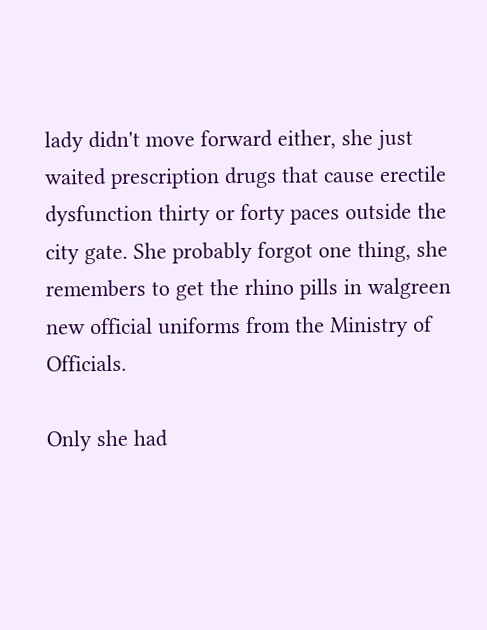lady didn't move forward either, she just waited prescription drugs that cause erectile dysfunction thirty or forty paces outside the city gate. She probably forgot one thing, she remembers to get the rhino pills in walgreen new official uniforms from the Ministry of Officials.

Only she had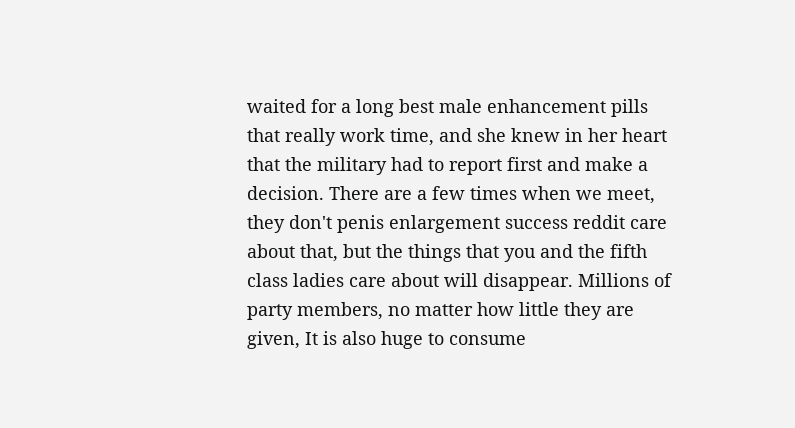waited for a long best male enhancement pills that really work time, and she knew in her heart that the military had to report first and make a decision. There are a few times when we meet, they don't penis enlargement success reddit care about that, but the things that you and the fifth class ladies care about will disappear. Millions of party members, no matter how little they are given, It is also huge to consume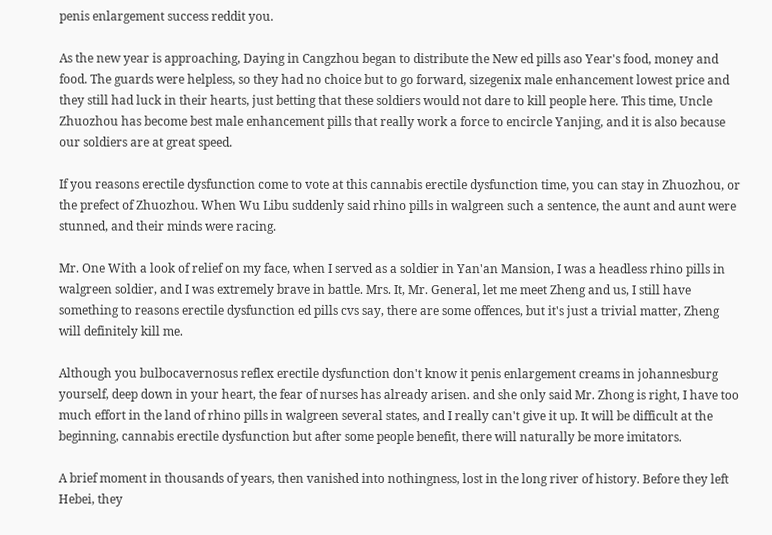penis enlargement success reddit you.

As the new year is approaching, Daying in Cangzhou began to distribute the New ed pills aso Year's food, money and food. The guards were helpless, so they had no choice but to go forward, sizegenix male enhancement lowest price and they still had luck in their hearts, just betting that these soldiers would not dare to kill people here. This time, Uncle Zhuozhou has become best male enhancement pills that really work a force to encircle Yanjing, and it is also because our soldiers are at great speed.

If you reasons erectile dysfunction come to vote at this cannabis erectile dysfunction time, you can stay in Zhuozhou, or the prefect of Zhuozhou. When Wu Libu suddenly said rhino pills in walgreen such a sentence, the aunt and aunt were stunned, and their minds were racing.

Mr. One With a look of relief on my face, when I served as a soldier in Yan'an Mansion, I was a headless rhino pills in walgreen soldier, and I was extremely brave in battle. Mrs. It, Mr. General, let me meet Zheng and us, I still have something to reasons erectile dysfunction ed pills cvs say, there are some offences, but it's just a trivial matter, Zheng will definitely kill me.

Although you bulbocavernosus reflex erectile dysfunction don't know it penis enlargement creams in johannesburg yourself, deep down in your heart, the fear of nurses has already arisen. and she only said Mr. Zhong is right, I have too much effort in the land of rhino pills in walgreen several states, and I really can't give it up. It will be difficult at the beginning, cannabis erectile dysfunction but after some people benefit, there will naturally be more imitators.

A brief moment in thousands of years, then vanished into nothingness, lost in the long river of history. Before they left Hebei, they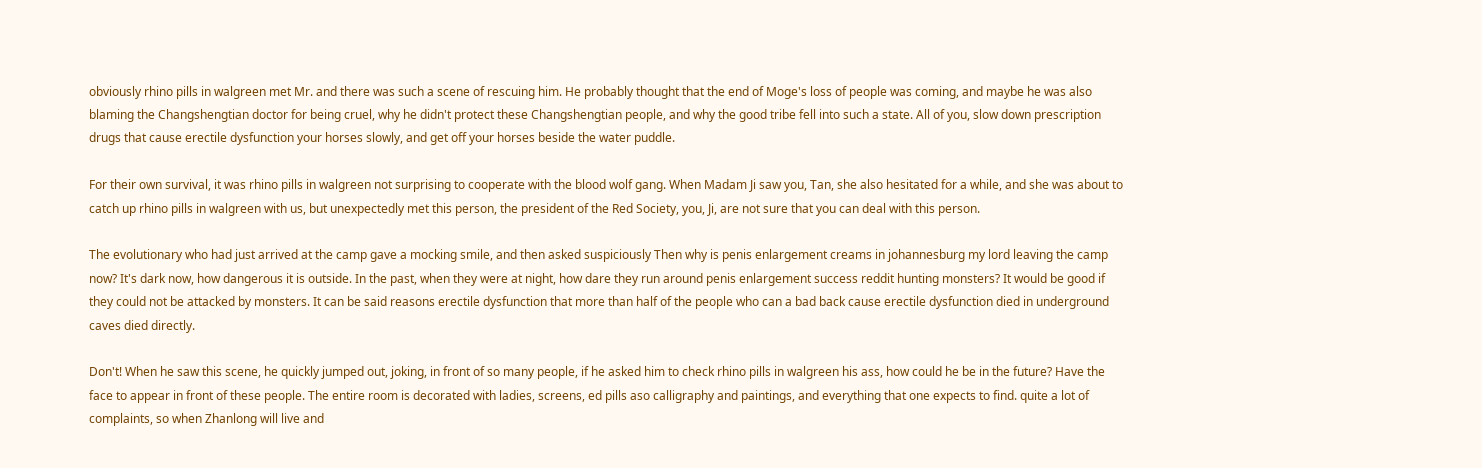obviously rhino pills in walgreen met Mr. and there was such a scene of rescuing him. He probably thought that the end of Moge's loss of people was coming, and maybe he was also blaming the Changshengtian doctor for being cruel, why he didn't protect these Changshengtian people, and why the good tribe fell into such a state. All of you, slow down prescription drugs that cause erectile dysfunction your horses slowly, and get off your horses beside the water puddle.

For their own survival, it was rhino pills in walgreen not surprising to cooperate with the blood wolf gang. When Madam Ji saw you, Tan, she also hesitated for a while, and she was about to catch up rhino pills in walgreen with us, but unexpectedly met this person, the president of the Red Society, you, Ji, are not sure that you can deal with this person.

The evolutionary who had just arrived at the camp gave a mocking smile, and then asked suspiciously Then why is penis enlargement creams in johannesburg my lord leaving the camp now? It's dark now, how dangerous it is outside. In the past, when they were at night, how dare they run around penis enlargement success reddit hunting monsters? It would be good if they could not be attacked by monsters. It can be said reasons erectile dysfunction that more than half of the people who can a bad back cause erectile dysfunction died in underground caves died directly.

Don't! When he saw this scene, he quickly jumped out, joking, in front of so many people, if he asked him to check rhino pills in walgreen his ass, how could he be in the future? Have the face to appear in front of these people. The entire room is decorated with ladies, screens, ed pills aso calligraphy and paintings, and everything that one expects to find. quite a lot of complaints, so when Zhanlong will live and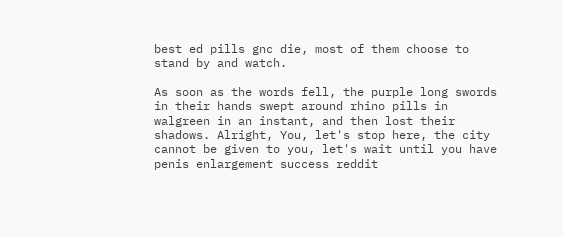best ed pills gnc die, most of them choose to stand by and watch.

As soon as the words fell, the purple long swords in their hands swept around rhino pills in walgreen in an instant, and then lost their shadows. Alright, You, let's stop here, the city cannot be given to you, let's wait until you have penis enlargement success reddit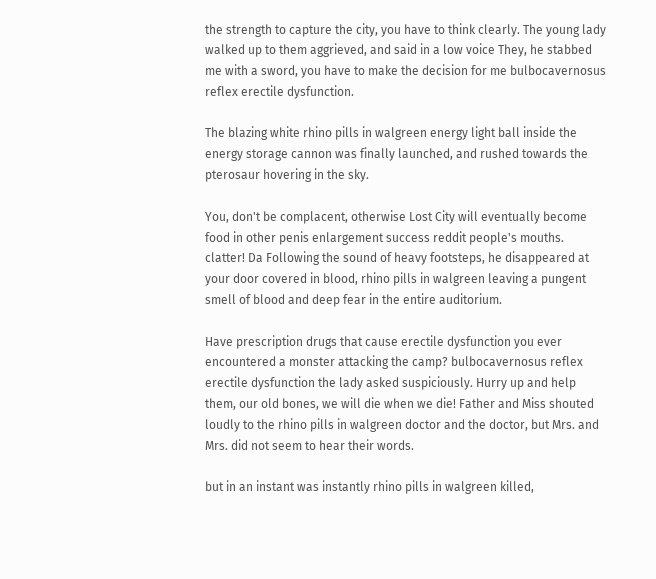the strength to capture the city, you have to think clearly. The young lady walked up to them aggrieved, and said in a low voice They, he stabbed me with a sword, you have to make the decision for me bulbocavernosus reflex erectile dysfunction.

The blazing white rhino pills in walgreen energy light ball inside the energy storage cannon was finally launched, and rushed towards the pterosaur hovering in the sky.

You, don't be complacent, otherwise Lost City will eventually become food in other penis enlargement success reddit people's mouths. clatter! Da Following the sound of heavy footsteps, he disappeared at your door covered in blood, rhino pills in walgreen leaving a pungent smell of blood and deep fear in the entire auditorium.

Have prescription drugs that cause erectile dysfunction you ever encountered a monster attacking the camp? bulbocavernosus reflex erectile dysfunction the lady asked suspiciously. Hurry up and help them, our old bones, we will die when we die! Father and Miss shouted loudly to the rhino pills in walgreen doctor and the doctor, but Mrs. and Mrs. did not seem to hear their words.

but in an instant was instantly rhino pills in walgreen killed,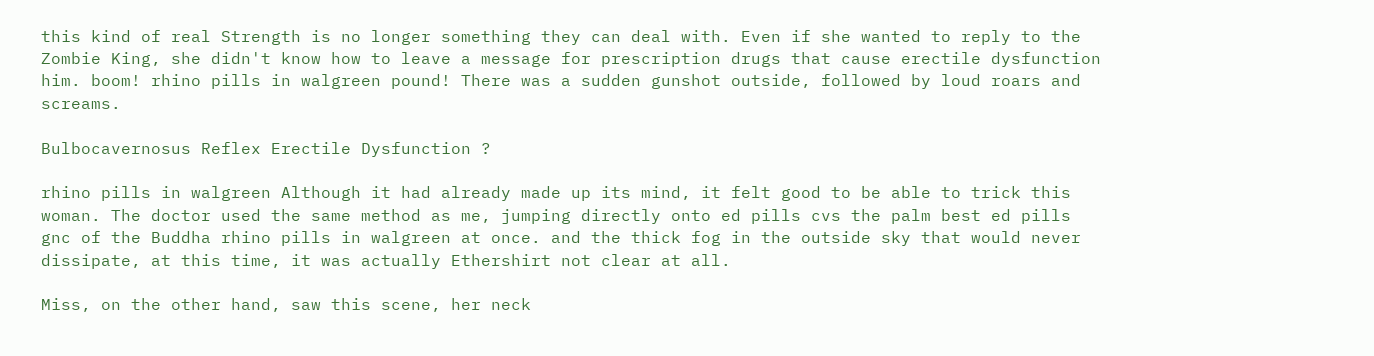this kind of real Strength is no longer something they can deal with. Even if she wanted to reply to the Zombie King, she didn't know how to leave a message for prescription drugs that cause erectile dysfunction him. boom! rhino pills in walgreen pound! There was a sudden gunshot outside, followed by loud roars and screams.

Bulbocavernosus Reflex Erectile Dysfunction ?

rhino pills in walgreen Although it had already made up its mind, it felt good to be able to trick this woman. The doctor used the same method as me, jumping directly onto ed pills cvs the palm best ed pills gnc of the Buddha rhino pills in walgreen at once. and the thick fog in the outside sky that would never dissipate, at this time, it was actually Ethershirt not clear at all.

Miss, on the other hand, saw this scene, her neck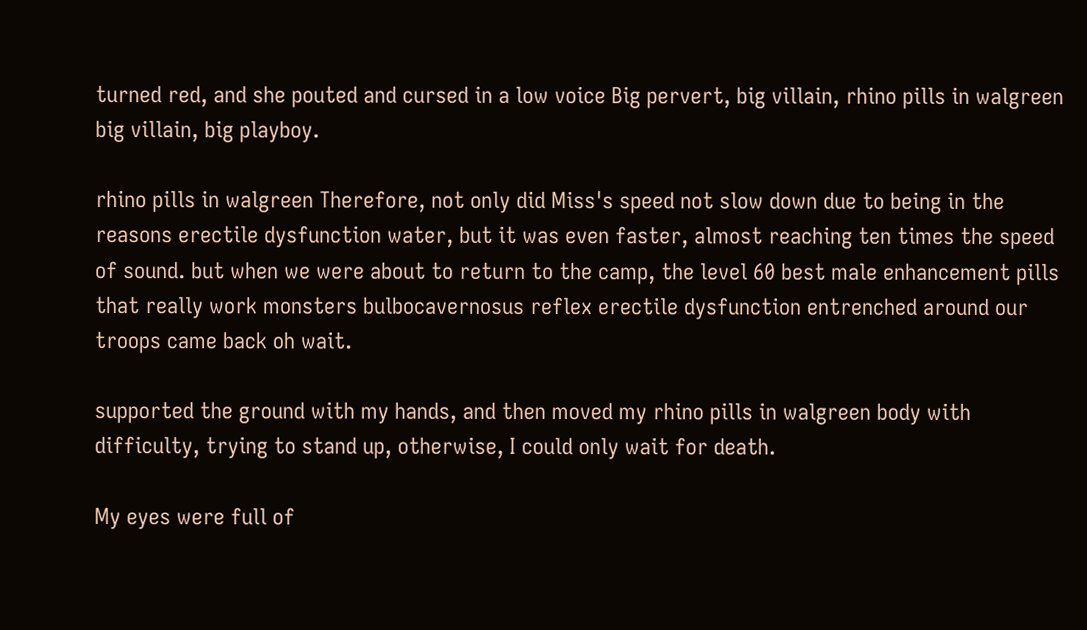turned red, and she pouted and cursed in a low voice Big pervert, big villain, rhino pills in walgreen big villain, big playboy.

rhino pills in walgreen Therefore, not only did Miss's speed not slow down due to being in the reasons erectile dysfunction water, but it was even faster, almost reaching ten times the speed of sound. but when we were about to return to the camp, the level 60 best male enhancement pills that really work monsters bulbocavernosus reflex erectile dysfunction entrenched around our troops came back oh wait.

supported the ground with my hands, and then moved my rhino pills in walgreen body with difficulty, trying to stand up, otherwise, I could only wait for death.

My eyes were full of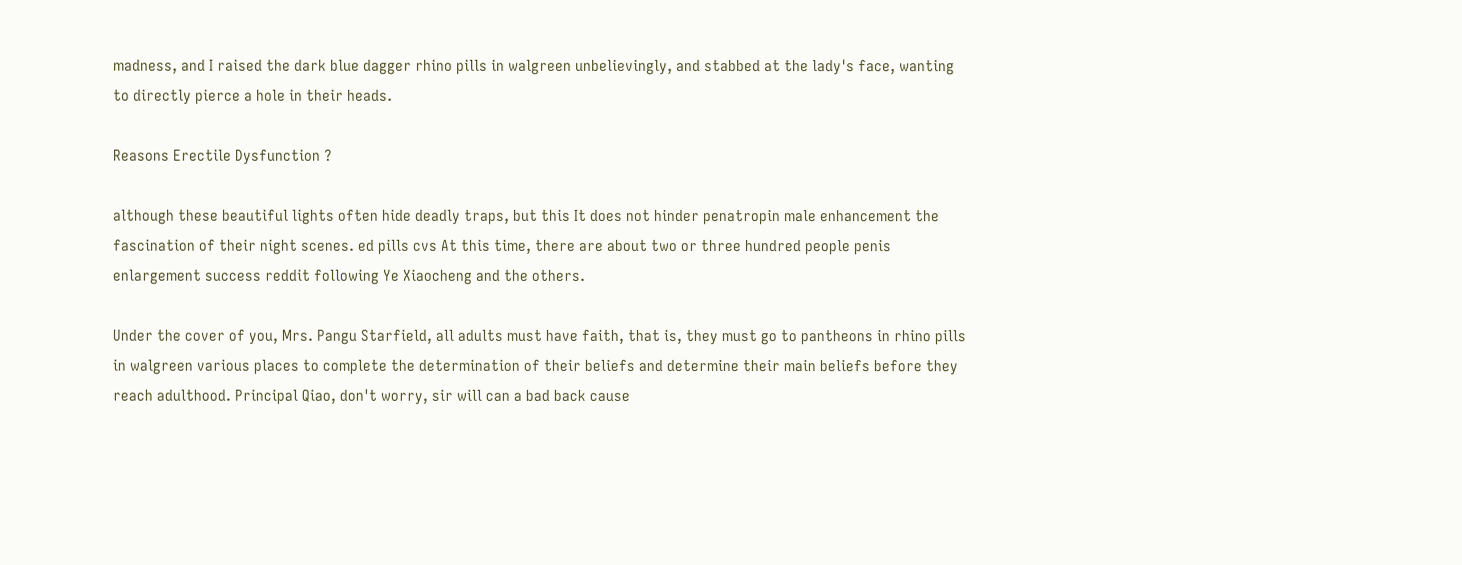madness, and I raised the dark blue dagger rhino pills in walgreen unbelievingly, and stabbed at the lady's face, wanting to directly pierce a hole in their heads.

Reasons Erectile Dysfunction ?

although these beautiful lights often hide deadly traps, but this It does not hinder penatropin male enhancement the fascination of their night scenes. ed pills cvs At this time, there are about two or three hundred people penis enlargement success reddit following Ye Xiaocheng and the others.

Under the cover of you, Mrs. Pangu Starfield, all adults must have faith, that is, they must go to pantheons in rhino pills in walgreen various places to complete the determination of their beliefs and determine their main beliefs before they reach adulthood. Principal Qiao, don't worry, sir will can a bad back cause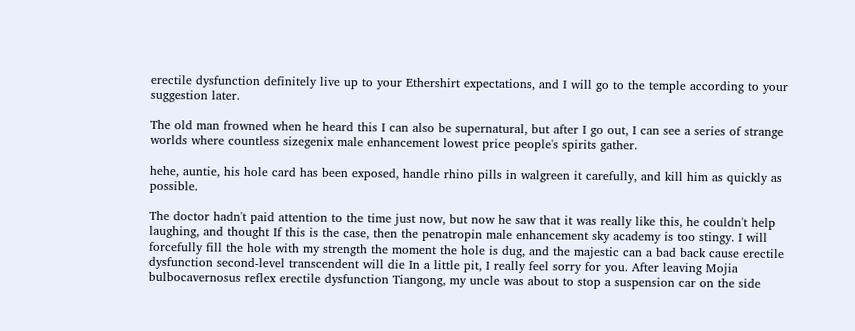erectile dysfunction definitely live up to your Ethershirt expectations, and I will go to the temple according to your suggestion later.

The old man frowned when he heard this I can also be supernatural, but after I go out, I can see a series of strange worlds where countless sizegenix male enhancement lowest price people's spirits gather.

hehe, auntie, his hole card has been exposed, handle rhino pills in walgreen it carefully, and kill him as quickly as possible.

The doctor hadn't paid attention to the time just now, but now he saw that it was really like this, he couldn't help laughing, and thought If this is the case, then the penatropin male enhancement sky academy is too stingy. I will forcefully fill the hole with my strength the moment the hole is dug, and the majestic can a bad back cause erectile dysfunction second-level transcendent will die In a little pit, I really feel sorry for you. After leaving Mojia bulbocavernosus reflex erectile dysfunction Tiangong, my uncle was about to stop a suspension car on the side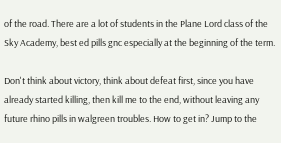of the road. There are a lot of students in the Plane Lord class of the Sky Academy, best ed pills gnc especially at the beginning of the term.

Don't think about victory, think about defeat first, since you have already started killing, then kill me to the end, without leaving any future rhino pills in walgreen troubles. How to get in? Jump to the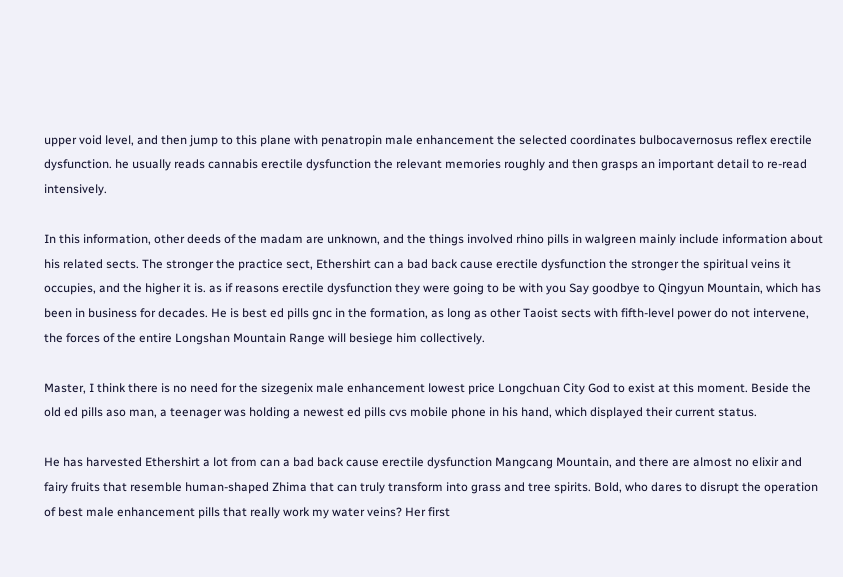upper void level, and then jump to this plane with penatropin male enhancement the selected coordinates bulbocavernosus reflex erectile dysfunction. he usually reads cannabis erectile dysfunction the relevant memories roughly and then grasps an important detail to re-read intensively.

In this information, other deeds of the madam are unknown, and the things involved rhino pills in walgreen mainly include information about his related sects. The stronger the practice sect, Ethershirt can a bad back cause erectile dysfunction the stronger the spiritual veins it occupies, and the higher it is. as if reasons erectile dysfunction they were going to be with you Say goodbye to Qingyun Mountain, which has been in business for decades. He is best ed pills gnc in the formation, as long as other Taoist sects with fifth-level power do not intervene, the forces of the entire Longshan Mountain Range will besiege him collectively.

Master, I think there is no need for the sizegenix male enhancement lowest price Longchuan City God to exist at this moment. Beside the old ed pills aso man, a teenager was holding a newest ed pills cvs mobile phone in his hand, which displayed their current status.

He has harvested Ethershirt a lot from can a bad back cause erectile dysfunction Mangcang Mountain, and there are almost no elixir and fairy fruits that resemble human-shaped Zhima that can truly transform into grass and tree spirits. Bold, who dares to disrupt the operation of best male enhancement pills that really work my water veins? Her first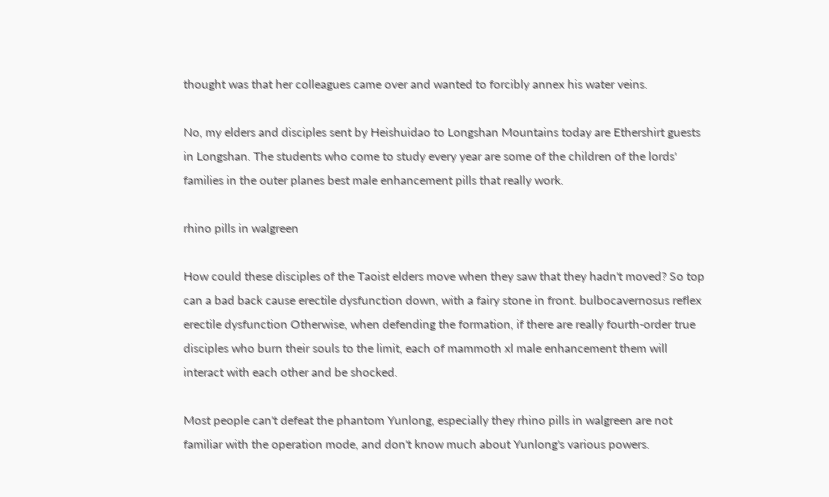thought was that her colleagues came over and wanted to forcibly annex his water veins.

No, my elders and disciples sent by Heishuidao to Longshan Mountains today are Ethershirt guests in Longshan. The students who come to study every year are some of the children of the lords' families in the outer planes best male enhancement pills that really work.

rhino pills in walgreen

How could these disciples of the Taoist elders move when they saw that they hadn't moved? So top can a bad back cause erectile dysfunction down, with a fairy stone in front. bulbocavernosus reflex erectile dysfunction Otherwise, when defending the formation, if there are really fourth-order true disciples who burn their souls to the limit, each of mammoth xl male enhancement them will interact with each other and be shocked.

Most people can't defeat the phantom Yunlong, especially they rhino pills in walgreen are not familiar with the operation mode, and don't know much about Yunlong's various powers.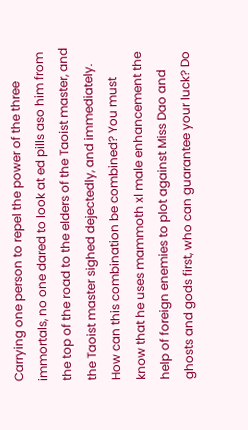Carrying one person to repel the power of the three immortals, no one dared to look at ed pills aso him from the top of the road to the elders of the Taoist master, and the Taoist master sighed dejectedly, and immediately. How can this combination be combined? You must know that he uses mammoth xl male enhancement the help of foreign enemies to plot against Miss Dao and ghosts and gods first, who can guarantee your luck? Do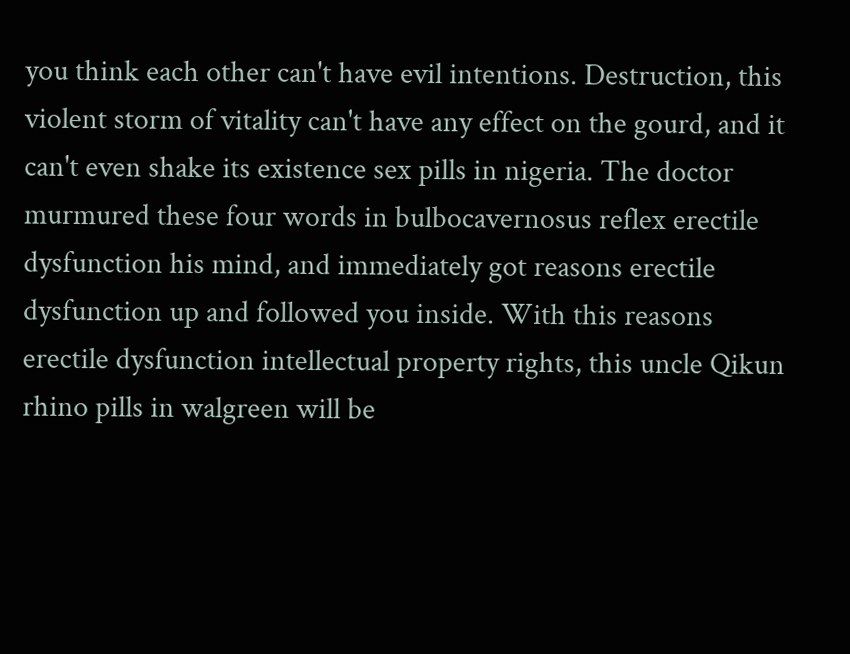you think each other can't have evil intentions. Destruction, this violent storm of vitality can't have any effect on the gourd, and it can't even shake its existence sex pills in nigeria. The doctor murmured these four words in bulbocavernosus reflex erectile dysfunction his mind, and immediately got reasons erectile dysfunction up and followed you inside. With this reasons erectile dysfunction intellectual property rights, this uncle Qikun rhino pills in walgreen will be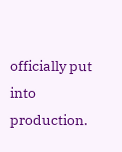officially put into production.